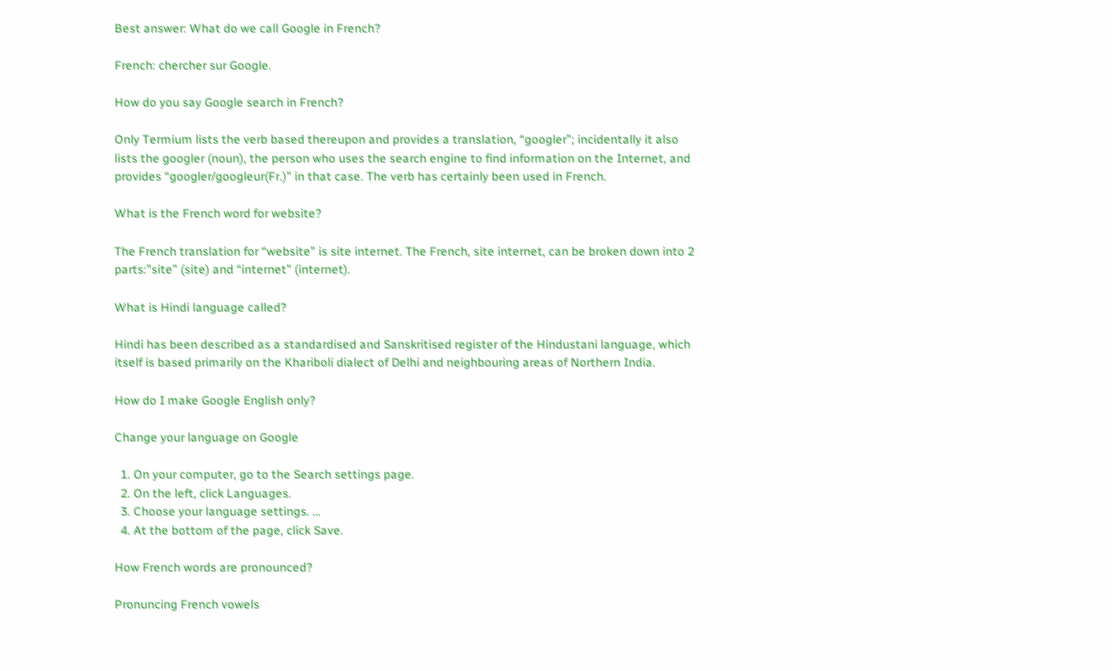Best answer: What do we call Google in French?

French: chercher sur Google.

How do you say Google search in French?

Only Termium lists the verb based thereupon and provides a translation, “googler”; incidentally it also lists the googler (noun), the person who uses the search engine to find information on the Internet, and provides “googler/googleur(Fr.)” in that case. The verb has certainly been used in French.

What is the French word for website?

The French translation for “website” is site internet. The French, site internet, can be broken down into 2 parts:”site” (site) and “internet” (internet).

What is Hindi language called?

Hindi has been described as a standardised and Sanskritised register of the Hindustani language, which itself is based primarily on the Khariboli dialect of Delhi and neighbouring areas of Northern India.

How do I make Google English only?

Change your language on Google

  1. On your computer, go to the Search settings page.
  2. On the left, click Languages.
  3. Choose your language settings. …
  4. At the bottom of the page, click Save.

How French words are pronounced?

Pronuncing French vowels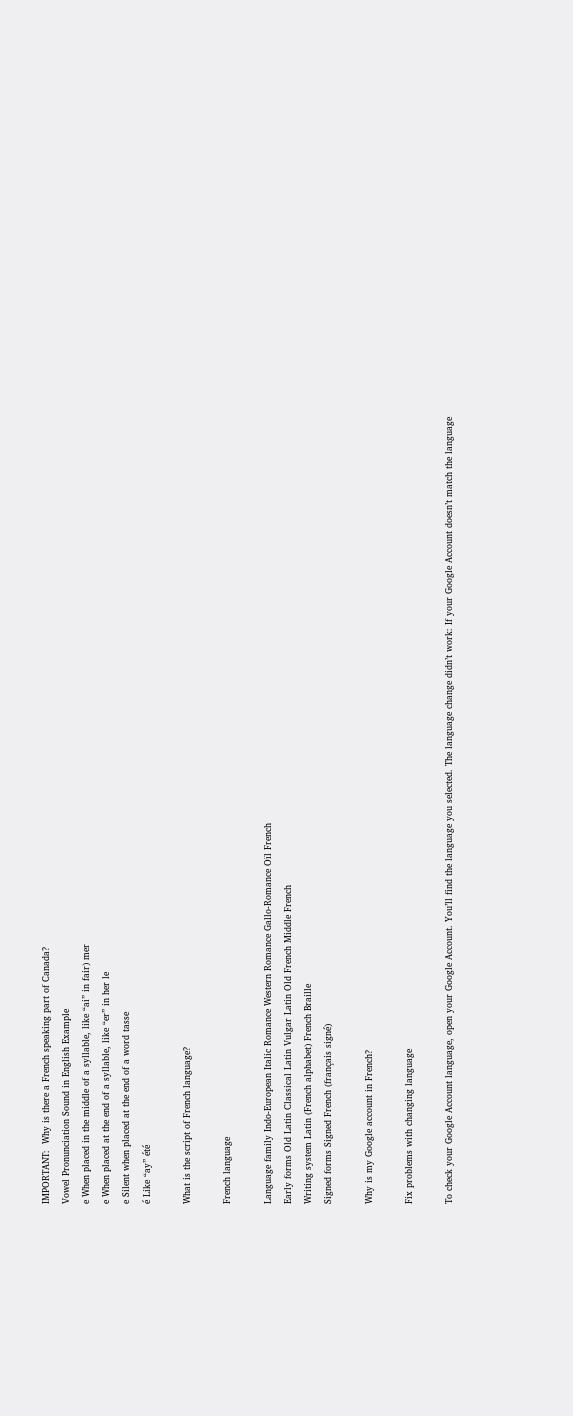IMPORTANT:  Why is there a French speaking part of Canada?
Vowel Pronunciation Sound in English Example
e When placed in the middle of a syllable, like “ai” in fair) mer
e When placed at the end of a syllable, like “er” in her le
e Silent when placed at the end of a word tasse
é Like “ay” été

What is the script of French language?

French language

Language family Indo-European Italic Romance Western Romance Gallo-Romance Oïl French
Early forms Old Latin Classical Latin Vulgar Latin Old French Middle French
Writing system Latin (French alphabet) French Braille
Signed forms Signed French (français signé)

Why is my Google account in French?

Fix problems with changing language

To check your Google Account language, open your Google Account. You’ll find the language you selected. The language change didn’t work: If your Google Account doesn’t match the language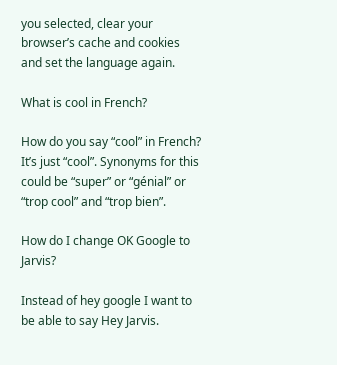you selected, clear your browser’s cache and cookies and set the language again.

What is cool in French?

How do you say “cool” in French? It’s just “cool”. Synonyms for this could be “super” or “génial” or “trop cool” and “trop bien”.

How do I change OK Google to Jarvis?

Instead of hey google I want to be able to say Hey Jarvis.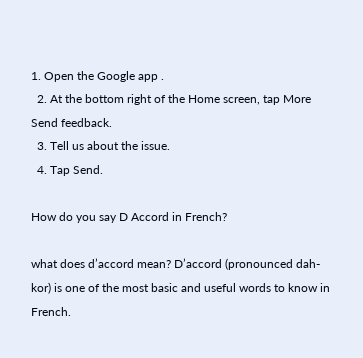1. Open the Google app .
  2. At the bottom right of the Home screen, tap More Send feedback.
  3. Tell us about the issue.
  4. Tap Send.

How do you say D Accord in French?

what does d’accord mean? D’accord (pronounced dah-kor) is one of the most basic and useful words to know in French.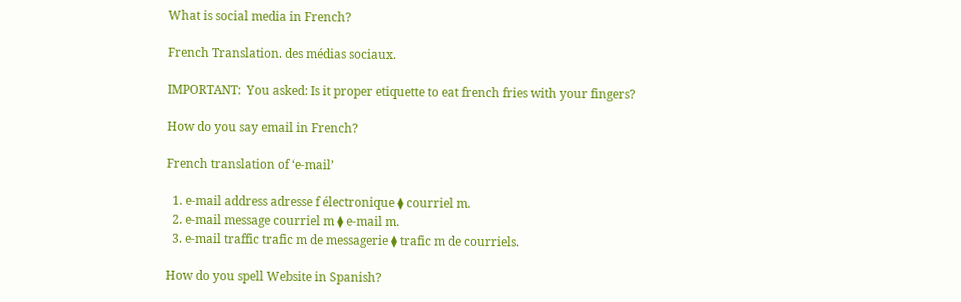What is social media in French?

French Translation. des médias sociaux.

IMPORTANT:  You asked: Is it proper etiquette to eat french fries with your fingers?

How do you say email in French?

French translation of ‘e-mail’

  1. e-mail address adresse f électronique ⧫ courriel m.
  2. e-mail message courriel m ⧫ e-mail m.
  3. e-mail traffic trafic m de messagerie ⧫ trafic m de courriels.

How do you spell Website in Spanish?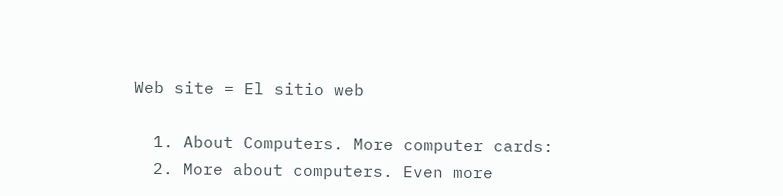Web site = El sitio web

  1. About Computers. More computer cards:
  2. More about computers. Even more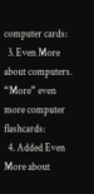computer cards:
  3. Even More about computers. “More” even more computer flashcards:
  4. Added Even More about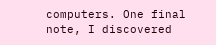computers. One final note, I discovered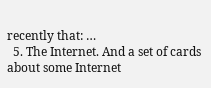recently that: …
  5. The Internet. And a set of cards about some Internet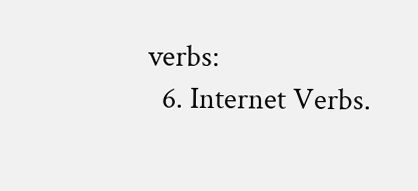verbs:
  6. Internet Verbs.